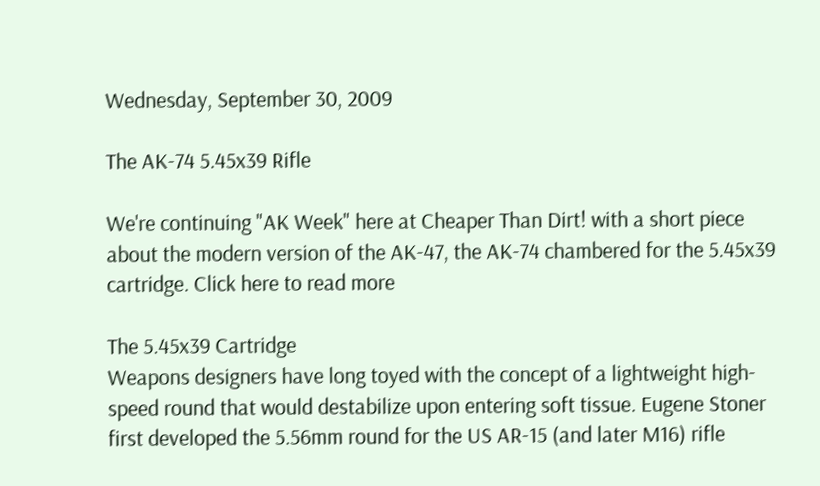Wednesday, September 30, 2009

The AK-74 5.45x39 Rifle

We're continuing "AK Week" here at Cheaper Than Dirt! with a short piece about the modern version of the AK-47, the AK-74 chambered for the 5.45x39 cartridge. Click here to read more

The 5.45x39 Cartridge
Weapons designers have long toyed with the concept of a lightweight high-speed round that would destabilize upon entering soft tissue. Eugene Stoner first developed the 5.56mm round for the US AR-15 (and later M16) rifle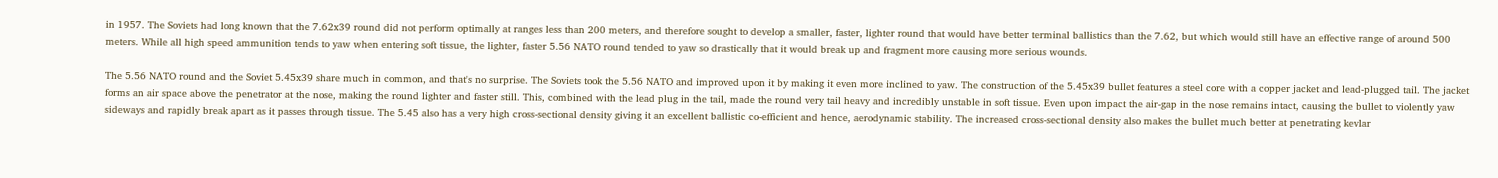in 1957. The Soviets had long known that the 7.62x39 round did not perform optimally at ranges less than 200 meters, and therefore sought to develop a smaller, faster, lighter round that would have better terminal ballistics than the 7.62, but which would still have an effective range of around 500 meters. While all high speed ammunition tends to yaw when entering soft tissue, the lighter, faster 5.56 NATO round tended to yaw so drastically that it would break up and fragment more causing more serious wounds.

The 5.56 NATO round and the Soviet 5.45x39 share much in common, and that's no surprise. The Soviets took the 5.56 NATO and improved upon it by making it even more inclined to yaw. The construction of the 5.45x39 bullet features a steel core with a copper jacket and lead-plugged tail. The jacket forms an air space above the penetrator at the nose, making the round lighter and faster still. This, combined with the lead plug in the tail, made the round very tail heavy and incredibly unstable in soft tissue. Even upon impact the air-gap in the nose remains intact, causing the bullet to violently yaw sideways and rapidly break apart as it passes through tissue. The 5.45 also has a very high cross-sectional density giving it an excellent ballistic co-efficient and hence, aerodynamic stability. The increased cross-sectional density also makes the bullet much better at penetrating kevlar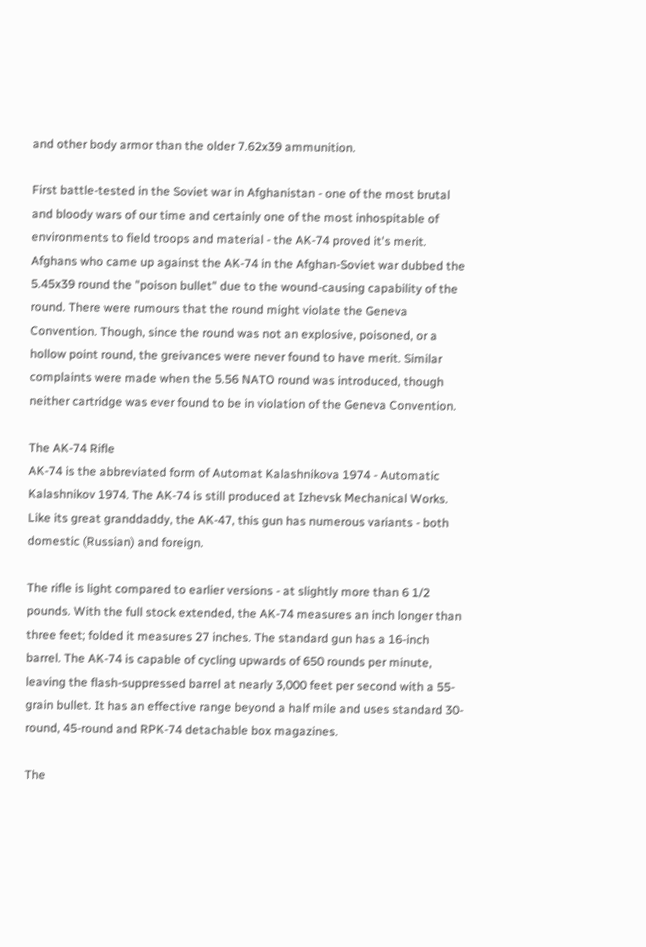and other body armor than the older 7.62x39 ammunition.

First battle-tested in the Soviet war in Afghanistan - one of the most brutal and bloody wars of our time and certainly one of the most inhospitable of environments to field troops and material - the AK-74 proved it's merit. Afghans who came up against the AK-74 in the Afghan-Soviet war dubbed the 5.45x39 round the "poison bullet" due to the wound-causing capability of the round. There were rumours that the round might violate the Geneva Convention. Though, since the round was not an explosive, poisoned, or a hollow point round, the greivances were never found to have merit. Similar complaints were made when the 5.56 NATO round was introduced, though neither cartridge was ever found to be in violation of the Geneva Convention.

The AK-74 Rifle
AK-74 is the abbreviated form of Automat Kalashnikova 1974 - Automatic Kalashnikov 1974. The AK-74 is still produced at Izhevsk Mechanical Works. Like its great granddaddy, the AK-47, this gun has numerous variants - both domestic (Russian) and foreign.

The rifle is light compared to earlier versions - at slightly more than 6 1/2 pounds. With the full stock extended, the AK-74 measures an inch longer than three feet; folded it measures 27 inches. The standard gun has a 16-inch barrel. The AK-74 is capable of cycling upwards of 650 rounds per minute, leaving the flash-suppressed barrel at nearly 3,000 feet per second with a 55-grain bullet. It has an effective range beyond a half mile and uses standard 30-round, 45-round and RPK-74 detachable box magazines.

The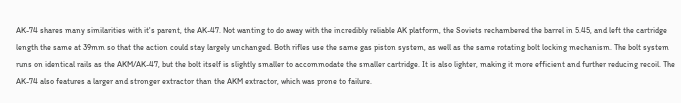AK-74 shares many similarities with it's parent, the AK-47. Not wanting to do away with the incredibly reliable AK platform, the Soviets rechambered the barrel in 5.45, and left the cartridge length the same at 39mm so that the action could stay largely unchanged. Both rifles use the same gas piston system, as well as the same rotating bolt locking mechanism. The bolt system runs on identical rails as the AKM/AK-47, but the bolt itself is slightly smaller to accommodate the smaller cartridge. It is also lighter, making it more efficient and further reducing recoil. The AK-74 also features a larger and stronger extractor than the AKM extractor, which was prone to failure.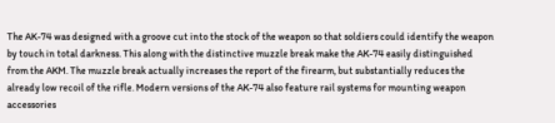The AK-74 was designed with a groove cut into the stock of the weapon so that soldiers could identify the weapon by touch in total darkness. This along with the distinctive muzzle break make the AK-74 easily distinguished from the AKM. The muzzle break actually increases the report of the firearm, but substantially reduces the already low recoil of the rifle. Modern versions of the AK-74 also feature rail systems for mounting weapon accessories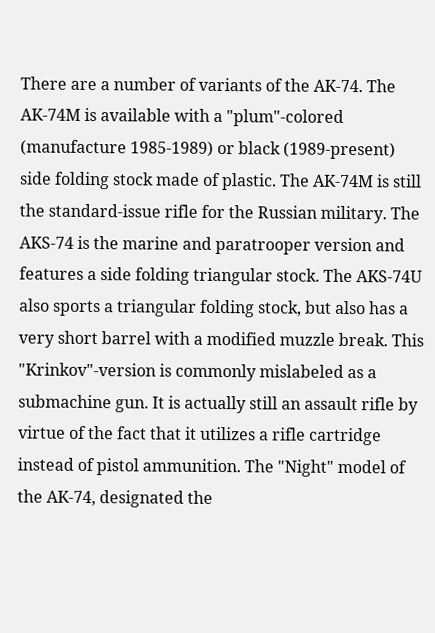There are a number of variants of the AK-74. The AK-74M is available with a "plum"-colored (manufacture 1985-1989) or black (1989-present) side folding stock made of plastic. The AK-74M is still the standard-issue rifle for the Russian military. The AKS-74 is the marine and paratrooper version and features a side folding triangular stock. The AKS-74U also sports a triangular folding stock, but also has a very short barrel with a modified muzzle break. This "Krinkov"-version is commonly mislabeled as a submachine gun. It is actually still an assault rifle by virtue of the fact that it utilizes a rifle cartridge instead of pistol ammunition. The "Night" model of the AK-74, designated the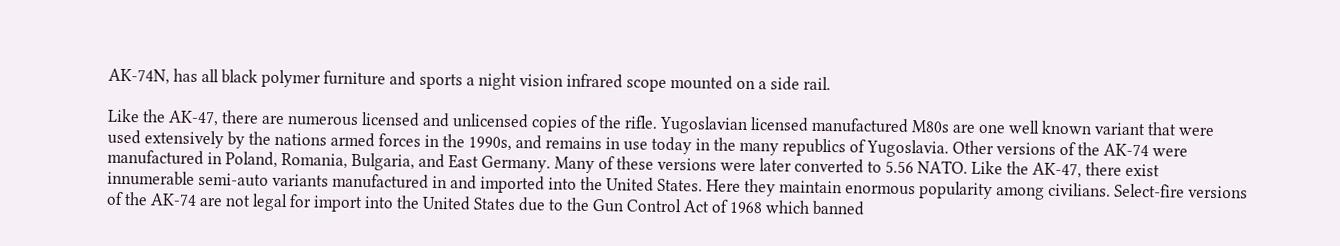AK-74N, has all black polymer furniture and sports a night vision infrared scope mounted on a side rail.

Like the AK-47, there are numerous licensed and unlicensed copies of the rifle. Yugoslavian licensed manufactured M80s are one well known variant that were used extensively by the nations armed forces in the 1990s, and remains in use today in the many republics of Yugoslavia. Other versions of the AK-74 were manufactured in Poland, Romania, Bulgaria, and East Germany. Many of these versions were later converted to 5.56 NATO. Like the AK-47, there exist innumerable semi-auto variants manufactured in and imported into the United States. Here they maintain enormous popularity among civilians. Select-fire versions of the AK-74 are not legal for import into the United States due to the Gun Control Act of 1968 which banned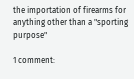the importation of firearms for anything other than a "sporting purpose"

1 comment: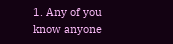1. Any of you know anyone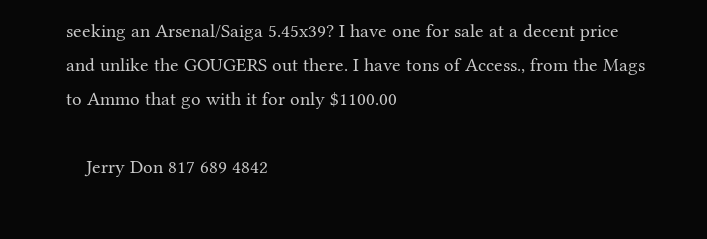seeking an Arsenal/Saiga 5.45x39? I have one for sale at a decent price and unlike the GOUGERS out there. I have tons of Access., from the Mags to Ammo that go with it for only $1100.00

    Jerry Don 817 689 4842